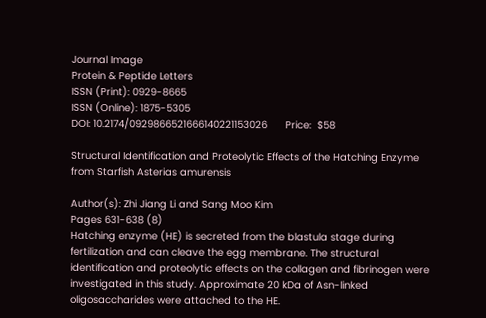Journal Image
Protein & Peptide Letters
ISSN (Print): 0929-8665
ISSN (Online): 1875-5305
DOI: 10.2174/0929866521666140221153026      Price:  $58

Structural Identification and Proteolytic Effects of the Hatching Enzyme from Starfish Asterias amurensis

Author(s): Zhi Jiang Li and Sang Moo Kim
Pages 631-638 (8)
Hatching enzyme (HE) is secreted from the blastula stage during fertilization and can cleave the egg membrane. The structural identification and proteolytic effects on the collagen and fibrinogen were investigated in this study. Approximate 20 kDa of Asn-linked oligosaccharides were attached to the HE.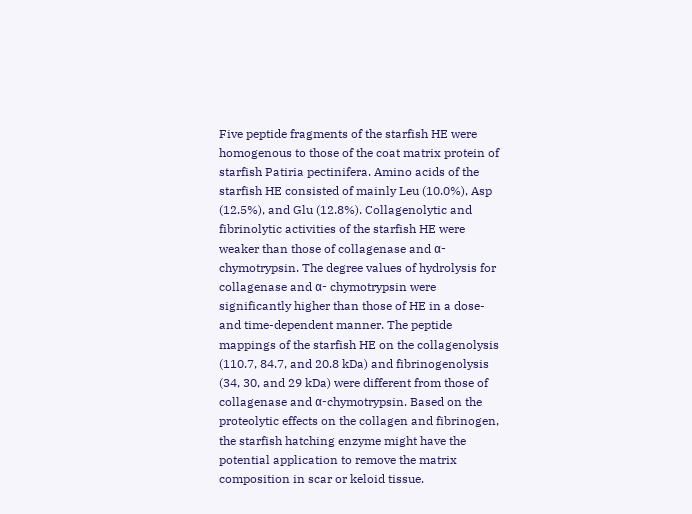Five peptide fragments of the starfish HE were homogenous to those of the coat matrix protein of starfish Patiria pectinifera. Amino acids of the starfish HE consisted of mainly Leu (10.0%), Asp (12.5%), and Glu (12.8%). Collagenolytic and fibrinolytic activities of the starfish HE were weaker than those of collagenase and α-chymotrypsin. The degree values of hydrolysis for collagenase and α- chymotrypsin were significantly higher than those of HE in a dose- and time-dependent manner. The peptide mappings of the starfish HE on the collagenolysis (110.7, 84.7, and 20.8 kDa) and fibrinogenolysis (34, 30, and 29 kDa) were different from those of collagenase and α-chymotrypsin. Based on the proteolytic effects on the collagen and fibrinogen, the starfish hatching enzyme might have the potential application to remove the matrix composition in scar or keloid tissue.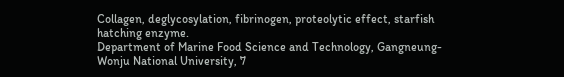Collagen, deglycosylation, fibrinogen, proteolytic effect, starfish hatching enzyme.
Department of Marine Food Science and Technology, Gangneung-Wonju National University, 7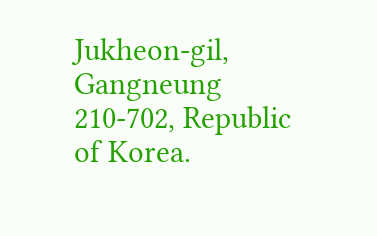Jukheon-gil, Gangneung 210-702, Republic of Korea.